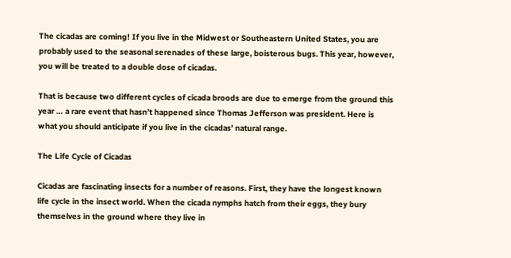The cicadas are coming! If you live in the Midwest or Southeastern United States, you are probably used to the seasonal serenades of these large, boisterous bugs. This year, however, you will be treated to a double dose of cicadas.

That is because two different cycles of cicada broods are due to emerge from the ground this year … a rare event that hasn’t happened since Thomas Jefferson was president. Here is what you should anticipate if you live in the cicadas’ natural range.

The Life Cycle of Cicadas

Cicadas are fascinating insects for a number of reasons. First, they have the longest known life cycle in the insect world. When the cicada nymphs hatch from their eggs, they bury themselves in the ground where they live in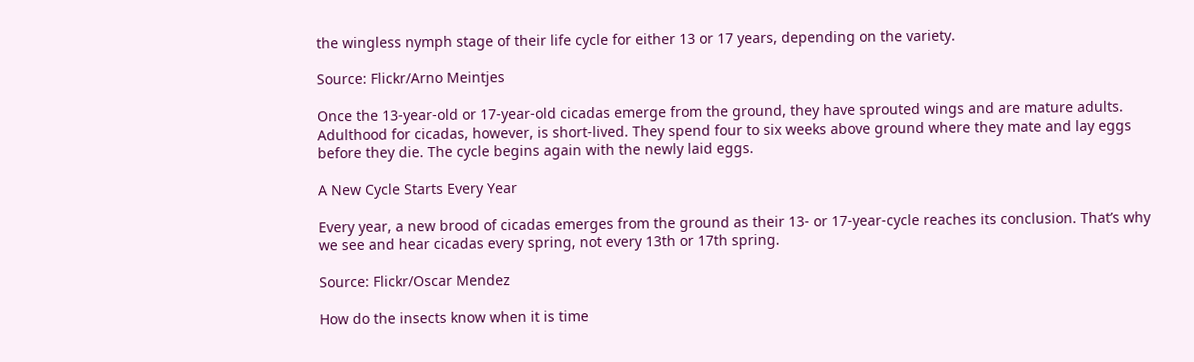the wingless nymph stage of their life cycle for either 13 or 17 years, depending on the variety.

Source: Flickr/Arno Meintjes

Once the 13-year-old or 17-year-old cicadas emerge from the ground, they have sprouted wings and are mature adults. Adulthood for cicadas, however, is short-lived. They spend four to six weeks above ground where they mate and lay eggs before they die. The cycle begins again with the newly laid eggs.

A New Cycle Starts Every Year

Every year, a new brood of cicadas emerges from the ground as their 13- or 17-year-cycle reaches its conclusion. That’s why we see and hear cicadas every spring, not every 13th or 17th spring.

Source: Flickr/Oscar Mendez

How do the insects know when it is time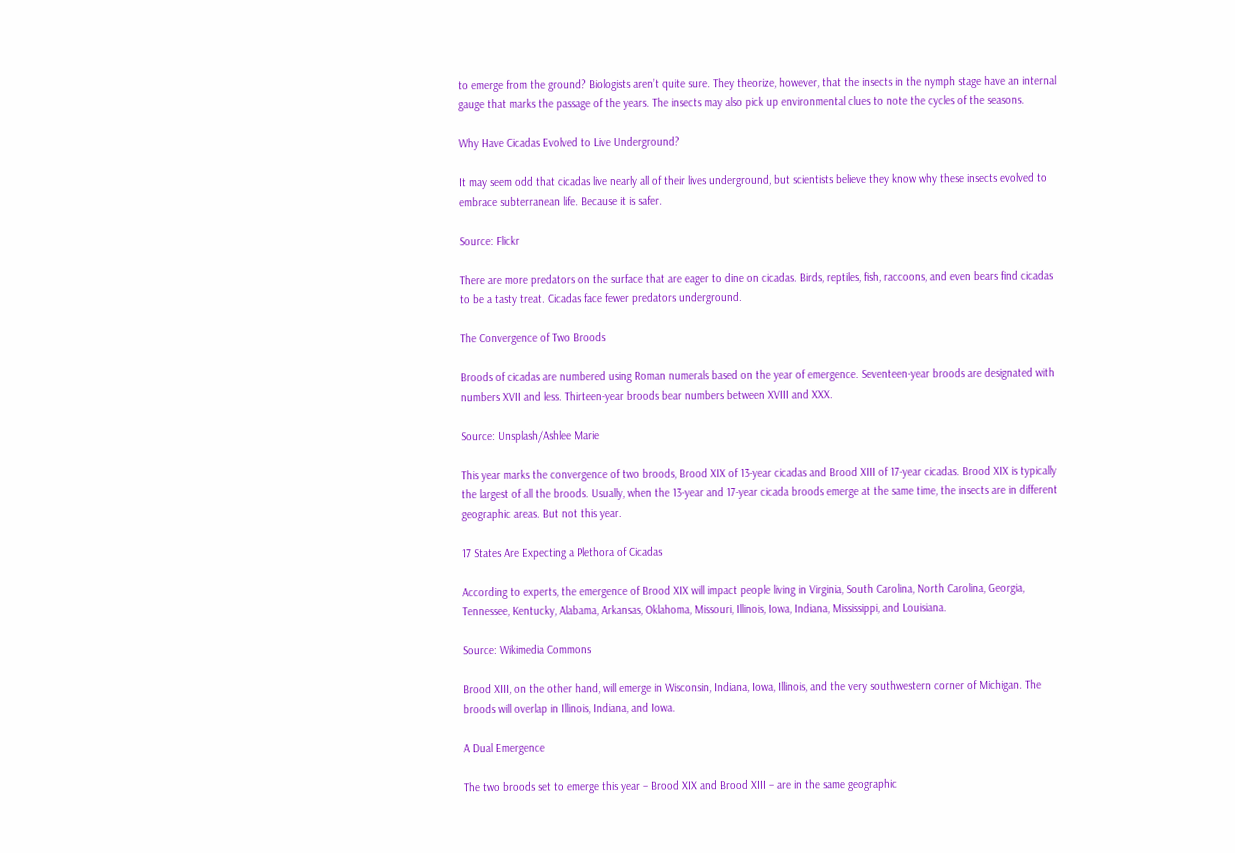to emerge from the ground? Biologists aren’t quite sure. They theorize, however, that the insects in the nymph stage have an internal gauge that marks the passage of the years. The insects may also pick up environmental clues to note the cycles of the seasons.

Why Have Cicadas Evolved to Live Underground?

It may seem odd that cicadas live nearly all of their lives underground, but scientists believe they know why these insects evolved to embrace subterranean life. Because it is safer.

Source: Flickr

There are more predators on the surface that are eager to dine on cicadas. Birds, reptiles, fish, raccoons, and even bears find cicadas to be a tasty treat. Cicadas face fewer predators underground.

The Convergence of Two Broods

Broods of cicadas are numbered using Roman numerals based on the year of emergence. Seventeen-year broods are designated with numbers XVII and less. Thirteen-year broods bear numbers between XVIII and XXX.

Source: Unsplash/Ashlee Marie

This year marks the convergence of two broods, Brood XIX of 13-year cicadas and Brood XIII of 17-year cicadas. Brood XIX is typically the largest of all the broods. Usually, when the 13-year and 17-year cicada broods emerge at the same time, the insects are in different geographic areas. But not this year.

17 States Are Expecting a Plethora of Cicadas

According to experts, the emergence of Brood XIX will impact people living in Virginia, South Carolina, North Carolina, Georgia, Tennessee, Kentucky, Alabama, Arkansas, Oklahoma, Missouri, Illinois, Iowa, Indiana, Mississippi, and Louisiana.

Source: Wikimedia Commons

Brood XIII, on the other hand, will emerge in Wisconsin, Indiana, Iowa, Illinois, and the very southwestern corner of Michigan. The broods will overlap in Illinois, Indiana, and Iowa.

A Dual Emergence

The two broods set to emerge this year – Brood XIX and Brood XIII – are in the same geographic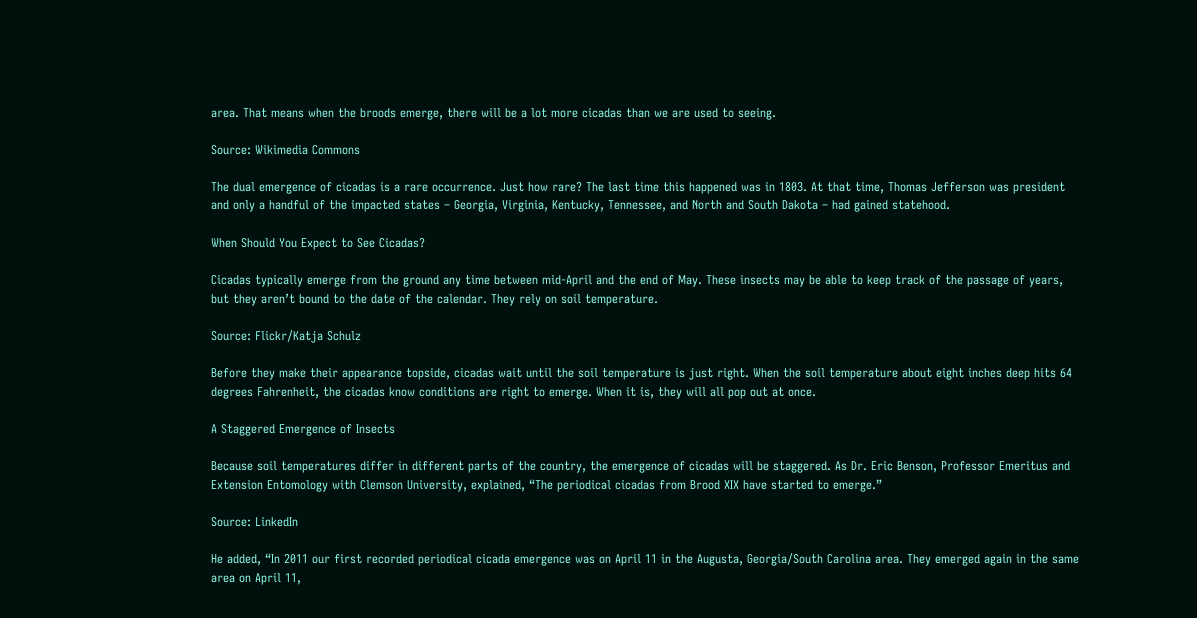area. That means when the broods emerge, there will be a lot more cicadas than we are used to seeing.

Source: Wikimedia Commons

The dual emergence of cicadas is a rare occurrence. Just how rare? The last time this happened was in 1803. At that time, Thomas Jefferson was president and only a handful of the impacted states – Georgia, Virginia, Kentucky, Tennessee, and North and South Dakota – had gained statehood.

When Should You Expect to See Cicadas?

Cicadas typically emerge from the ground any time between mid-April and the end of May. These insects may be able to keep track of the passage of years, but they aren’t bound to the date of the calendar. They rely on soil temperature.

Source: Flickr/Katja Schulz

Before they make their appearance topside, cicadas wait until the soil temperature is just right. When the soil temperature about eight inches deep hits 64 degrees Fahrenheit, the cicadas know conditions are right to emerge. When it is, they will all pop out at once.

A Staggered Emergence of Insects

Because soil temperatures differ in different parts of the country, the emergence of cicadas will be staggered. As Dr. Eric Benson, Professor Emeritus and Extension Entomology with Clemson University, explained, “The periodical cicadas from Brood XIX have started to emerge.”

Source: LinkedIn

He added, “In 2011 our first recorded periodical cicada emergence was on April 11 in the Augusta, Georgia/South Carolina area. They emerged again in the same area on April 11,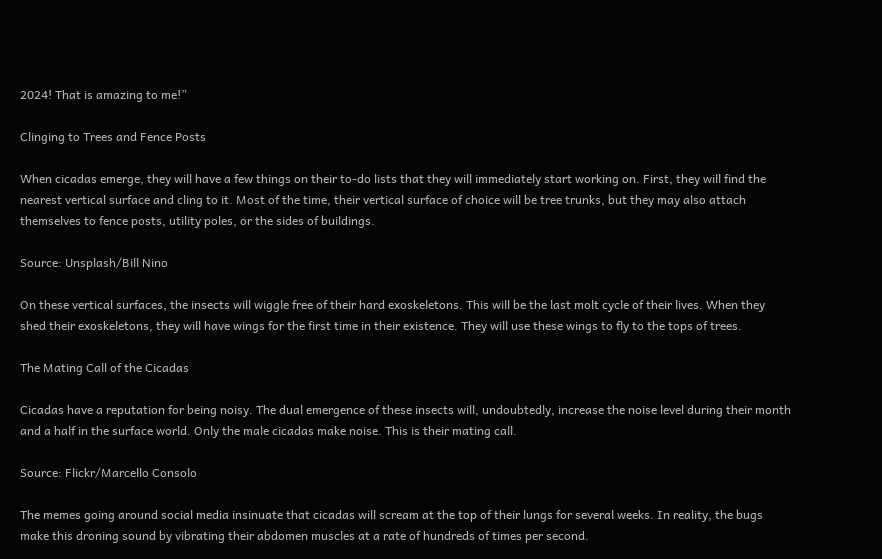2024! That is amazing to me!”

Clinging to Trees and Fence Posts

When cicadas emerge, they will have a few things on their to-do lists that they will immediately start working on. First, they will find the nearest vertical surface and cling to it. Most of the time, their vertical surface of choice will be tree trunks, but they may also attach themselves to fence posts, utility poles, or the sides of buildings.

Source: Unsplash/Bill Nino

On these vertical surfaces, the insects will wiggle free of their hard exoskeletons. This will be the last molt cycle of their lives. When they shed their exoskeletons, they will have wings for the first time in their existence. They will use these wings to fly to the tops of trees.

The Mating Call of the Cicadas

Cicadas have a reputation for being noisy. The dual emergence of these insects will, undoubtedly, increase the noise level during their month and a half in the surface world. Only the male cicadas make noise. This is their mating call.

Source: Flickr/Marcello Consolo

The memes going around social media insinuate that cicadas will scream at the top of their lungs for several weeks. In reality, the bugs make this droning sound by vibrating their abdomen muscles at a rate of hundreds of times per second.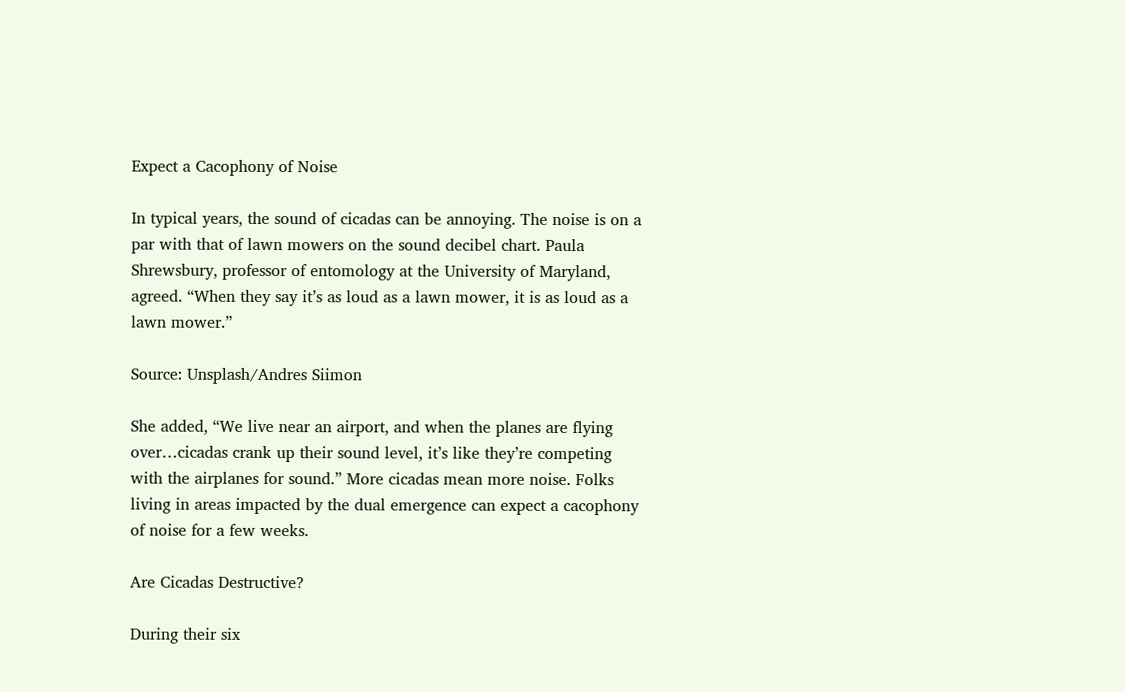Expect a Cacophony of Noise

In typical years, the sound of cicadas can be annoying. The noise is on a par with that of lawn mowers on the sound decibel chart. Paula Shrewsbury, professor of entomology at the University of Maryland, agreed. “When they say it’s as loud as a lawn mower, it is as loud as a lawn mower.”

Source: Unsplash/Andres Siimon

She added, “We live near an airport, and when the planes are flying over…cicadas crank up their sound level, it’s like they’re competing with the airplanes for sound.” More cicadas mean more noise. Folks living in areas impacted by the dual emergence can expect a cacophony of noise for a few weeks.

Are Cicadas Destructive?

During their six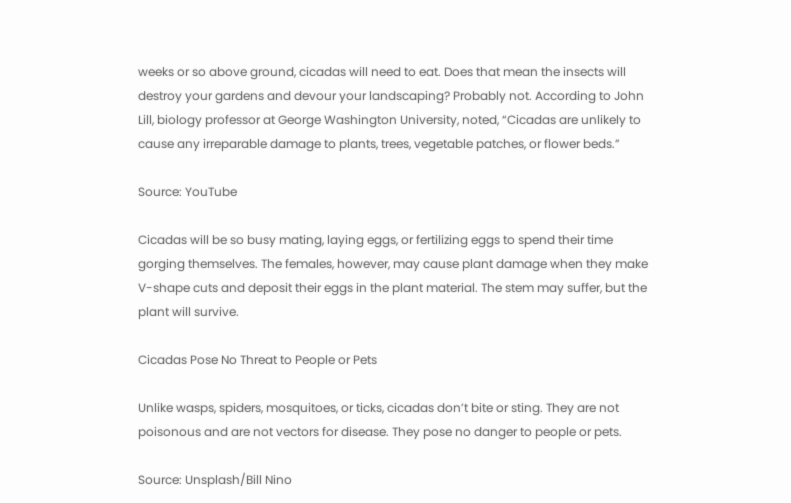weeks or so above ground, cicadas will need to eat. Does that mean the insects will destroy your gardens and devour your landscaping? Probably not. According to John Lill, biology professor at George Washington University, noted, “Cicadas are unlikely to cause any irreparable damage to plants, trees, vegetable patches, or flower beds.”

Source: YouTube

Cicadas will be so busy mating, laying eggs, or fertilizing eggs to spend their time gorging themselves. The females, however, may cause plant damage when they make V-shape cuts and deposit their eggs in the plant material. The stem may suffer, but the plant will survive.

Cicadas Pose No Threat to People or Pets

Unlike wasps, spiders, mosquitoes, or ticks, cicadas don’t bite or sting. They are not poisonous and are not vectors for disease. They pose no danger to people or pets.

Source: Unsplash/Bill Nino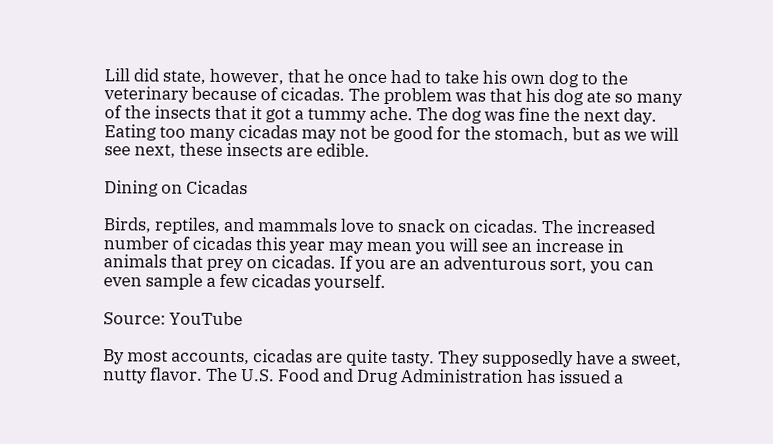Lill did state, however, that he once had to take his own dog to the veterinary because of cicadas. The problem was that his dog ate so many of the insects that it got a tummy ache. The dog was fine the next day. Eating too many cicadas may not be good for the stomach, but as we will see next, these insects are edible.

Dining on Cicadas

Birds, reptiles, and mammals love to snack on cicadas. The increased number of cicadas this year may mean you will see an increase in animals that prey on cicadas. If you are an adventurous sort, you can even sample a few cicadas yourself.

Source: YouTube

By most accounts, cicadas are quite tasty. They supposedly have a sweet, nutty flavor. The U.S. Food and Drug Administration has issued a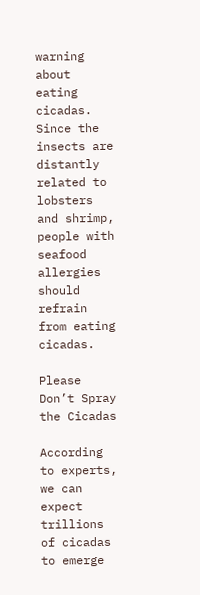warning about eating cicadas. Since the insects are distantly related to lobsters and shrimp, people with seafood allergies should refrain from eating cicadas.

Please Don’t Spray the Cicadas

According to experts, we can expect trillions of cicadas to emerge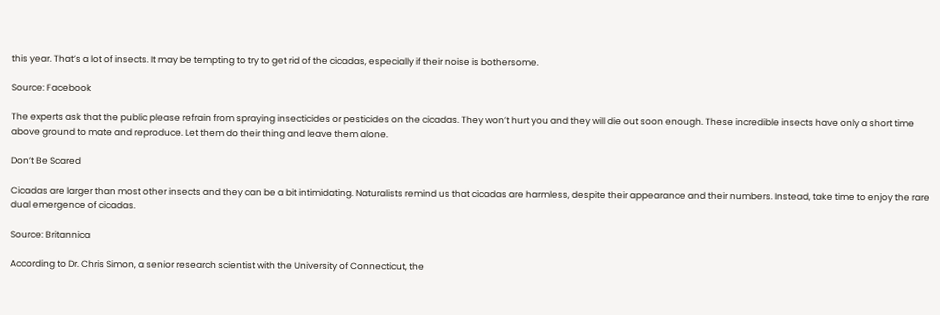this year. That’s a lot of insects. It may be tempting to try to get rid of the cicadas, especially if their noise is bothersome.

Source: Facebook

The experts ask that the public please refrain from spraying insecticides or pesticides on the cicadas. They won’t hurt you and they will die out soon enough. These incredible insects have only a short time above ground to mate and reproduce. Let them do their thing and leave them alone.

Don’t Be Scared

Cicadas are larger than most other insects and they can be a bit intimidating. Naturalists remind us that cicadas are harmless, despite their appearance and their numbers. Instead, take time to enjoy the rare dual emergence of cicadas.

Source: Britannica

According to Dr. Chris Simon, a senior research scientist with the University of Connecticut, the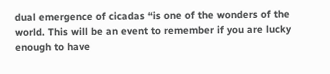dual emergence of cicadas “is one of the wonders of the world. This will be an event to remember if you are lucky enough to have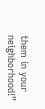them in your neighborhood!”